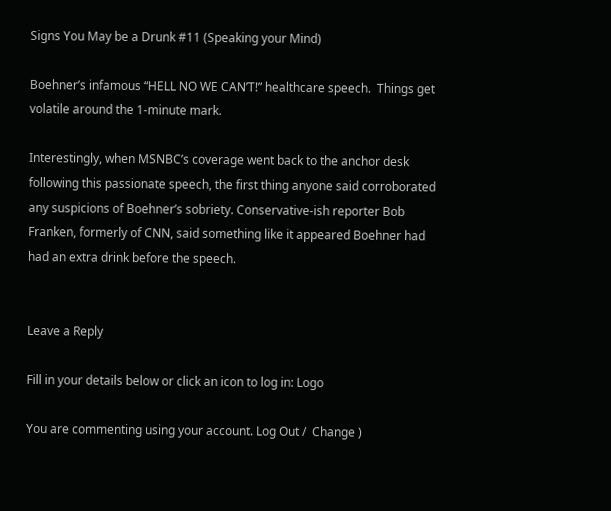Signs You May be a Drunk #11 (Speaking your Mind)

Boehner’s infamous “HELL NO WE CAN’T!” healthcare speech.  Things get volatile around the 1-minute mark.

Interestingly, when MSNBC’s coverage went back to the anchor desk following this passionate speech, the first thing anyone said corroborated any suspicions of Boehner’s sobriety. Conservative-ish reporter Bob Franken, formerly of CNN, said something like it appeared Boehner had had an extra drink before the speech.


Leave a Reply

Fill in your details below or click an icon to log in: Logo

You are commenting using your account. Log Out /  Change )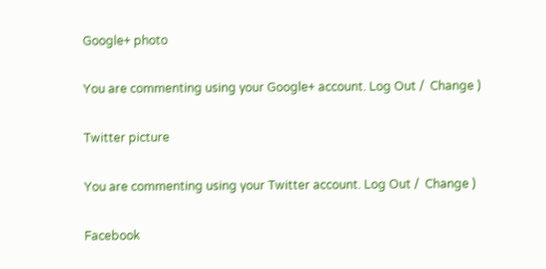Google+ photo

You are commenting using your Google+ account. Log Out /  Change )

Twitter picture

You are commenting using your Twitter account. Log Out /  Change )

Facebook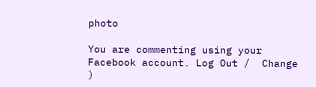photo

You are commenting using your Facebook account. Log Out /  Change )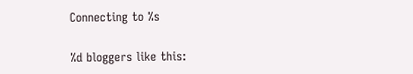Connecting to %s

%d bloggers like this: